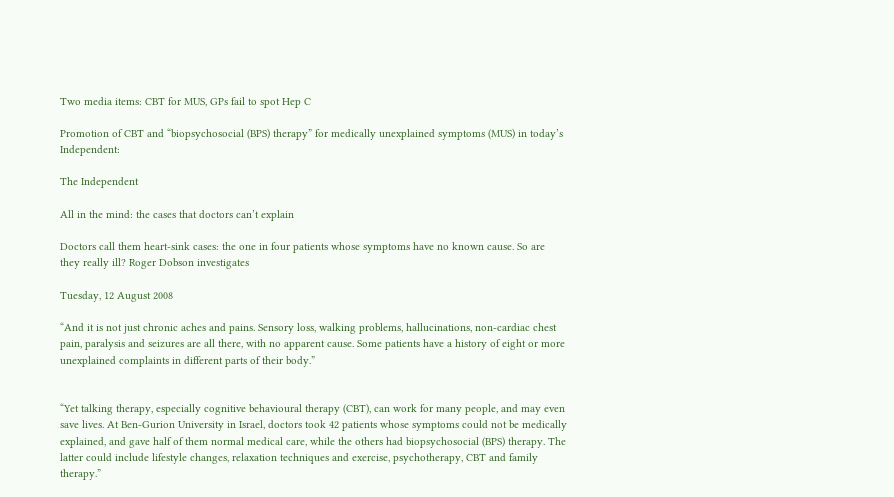Two media items: CBT for MUS, GPs fail to spot Hep C

Promotion of CBT and “biopsychosocial (BPS) therapy” for medically unexplained symptoms (MUS) in today’s Independent:

The Independent

All in the mind: the cases that doctors can’t explain

Doctors call them heart-sink cases: the one in four patients whose symptoms have no known cause. So are they really ill? Roger Dobson investigates

Tuesday, 12 August 2008

“And it is not just chronic aches and pains. Sensory loss, walking problems, hallucinations, non-cardiac chest pain, paralysis and seizures are all there, with no apparent cause. Some patients have a history of eight or more unexplained complaints in different parts of their body.”


“Yet talking therapy, especially cognitive behavioural therapy (CBT), can work for many people, and may even save lives. At Ben-Gurion University in Israel, doctors took 42 patients whose symptoms could not be medically explained, and gave half of them normal medical care, while the others had biopsychosocial (BPS) therapy. The latter could include lifestyle changes, relaxation techniques and exercise, psychotherapy, CBT and family therapy.”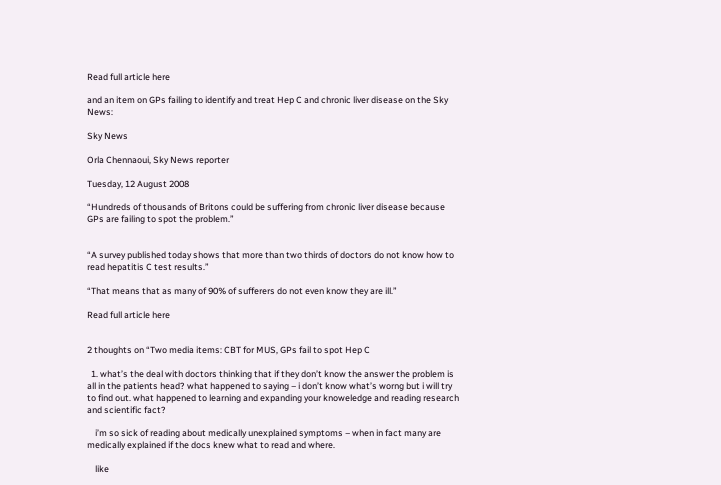Read full article here

and an item on GPs failing to identify and treat Hep C and chronic liver disease on the Sky News:

Sky News

Orla Chennaoui, Sky News reporter

Tuesday, 12 August 2008

“Hundreds of thousands of Britons could be suffering from chronic liver disease because GPs are failing to spot the problem.”


“A survey published today shows that more than two thirds of doctors do not know how to read hepatitis C test results.”

“That means that as many of 90% of sufferers do not even know they are ill.”

Read full article here


2 thoughts on “Two media items: CBT for MUS, GPs fail to spot Hep C

  1. what’s the deal with doctors thinking that if they don’t know the answer the problem is all in the patients head? what happened to saying – i don’t know what’s worng but i will try to find out. what happened to learning and expanding your knoweledge and reading research and scientific fact?

    i’m so sick of reading about medically unexplained symptoms – when in fact many are medically explained if the docs knew what to read and where.

    like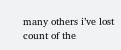many others i’ve lost count of the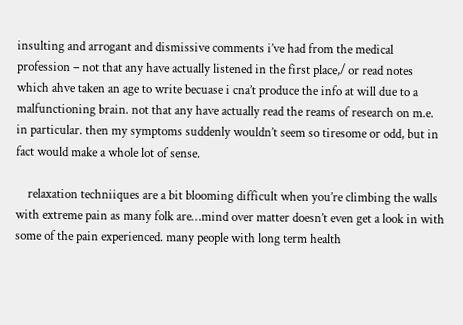insulting and arrogant and dismissive comments i’ve had from the medical profession – not that any have actually listened in the first place,/ or read notes which ahve taken an age to write becuase i cna’t produce the info at will due to a malfunctioning brain. not that any have actually read the reams of research on m.e. in particular. then my symptoms suddenly wouldn’t seem so tiresome or odd, but in fact would make a whole lot of sense.

    relaxation techniiques are a bit blooming difficult when you’re climbing the walls with extreme pain as many folk are…mind over matter doesn’t even get a look in with some of the pain experienced. many people with long term health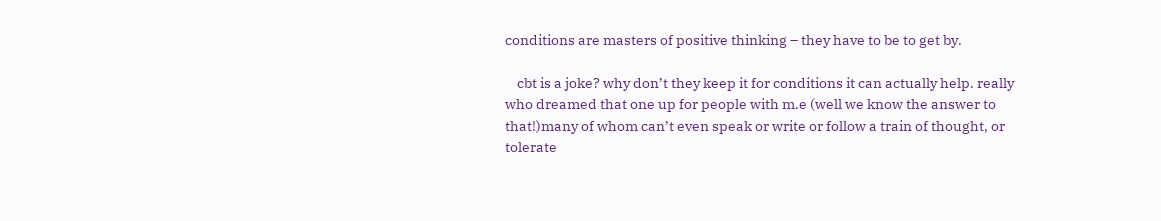conditions are masters of positive thinking – they have to be to get by.

    cbt is a joke? why don’t they keep it for conditions it can actually help. really who dreamed that one up for people with m.e (well we know the answer to that!)many of whom can’t even speak or write or follow a train of thought, or tolerate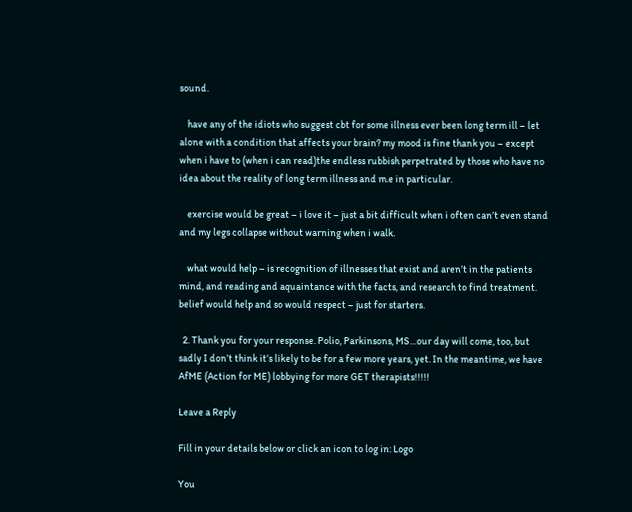sound.

    have any of the idiots who suggest cbt for some illness ever been long term ill – let alone with a condition that affects your brain? my mood is fine thank you – except when i have to (when i can read)the endless rubbish perpetrated by those who have no idea about the reality of long term illness and m.e in particular.

    exercise would be great – i love it – just a bit difficult when i often can’t even stand and my legs collapse without warning when i walk.

    what would help – is recognition of illnesses that exist and aren’t in the patients mind, and reading and aquaintance with the facts, and research to find treatment. belief would help and so would respect – just for starters.

  2. Thank you for your response. Polio, Parkinsons, MS…our day will come, too, but sadly I don’t think it’s likely to be for a few more years, yet. In the meantime, we have AfME (Action for ME) lobbying for more GET therapists!!!!!

Leave a Reply

Fill in your details below or click an icon to log in: Logo

You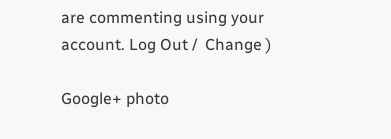are commenting using your account. Log Out /  Change )

Google+ photo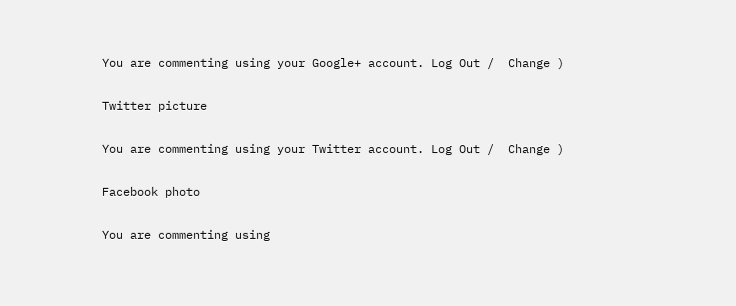You are commenting using your Google+ account. Log Out /  Change )

Twitter picture

You are commenting using your Twitter account. Log Out /  Change )

Facebook photo

You are commenting using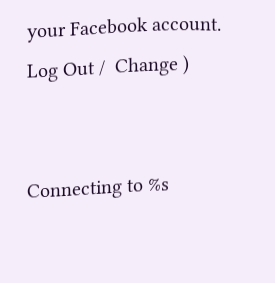your Facebook account. Log Out /  Change )


Connecting to %s